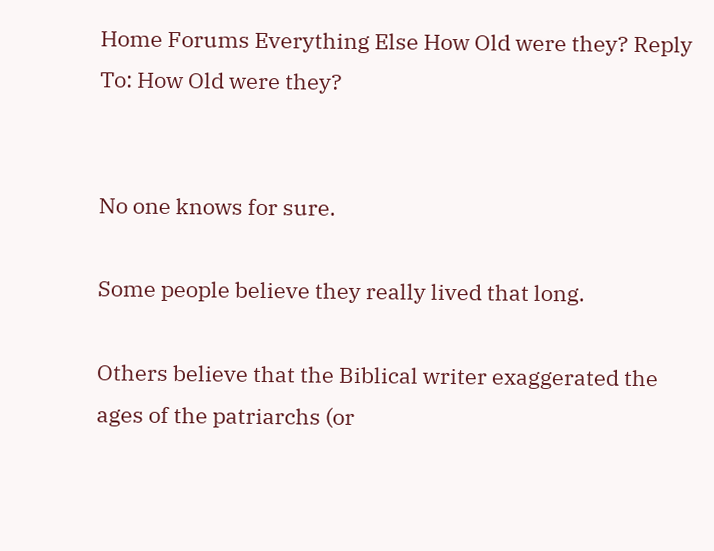Home Forums Everything Else How Old were they? Reply To: How Old were they?


No one knows for sure.

Some people believe they really lived that long.

Others believe that the Biblical writer exaggerated the ages of the patriarchs (or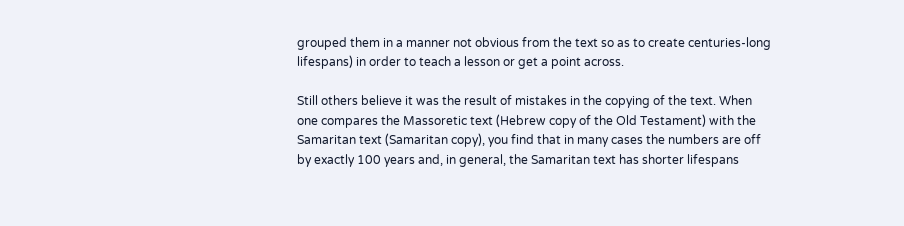grouped them in a manner not obvious from the text so as to create centuries-long lifespans) in order to teach a lesson or get a point across.

Still others believe it was the result of mistakes in the copying of the text. When one compares the Massoretic text (Hebrew copy of the Old Testament) with the Samaritan text (Samaritan copy), you find that in many cases the numbers are off by exactly 100 years and, in general, the Samaritan text has shorter lifespans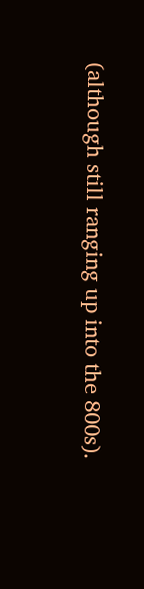(although still ranging up into the 800s).